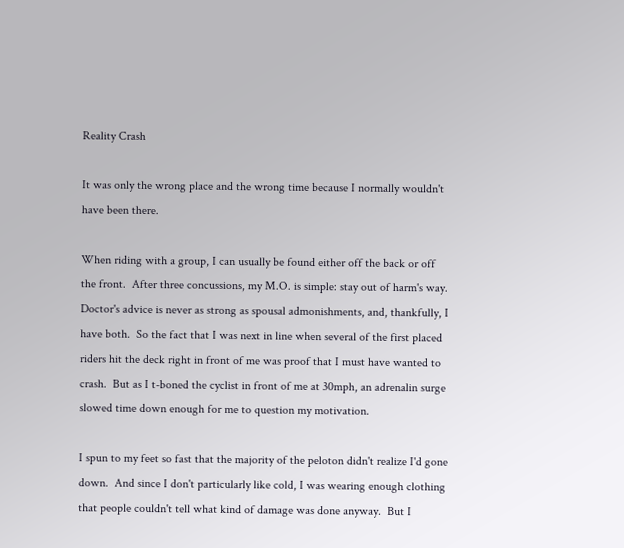Reality Crash

It was only the wrong place and the wrong time because I normally wouldn't have been there.

When riding with a group, I can usually be found either off the back or off the front.  After three concussions, my M.O. is simple: stay out of harm's way.  Doctor's advice is never as strong as spousal admonishments, and, thankfully, I have both.  So the fact that I was next in line when several of the first placed riders hit the deck right in front of me was proof that I must have wanted to crash.  But as I t-boned the cyclist in front of me at 30mph, an adrenalin surge slowed time down enough for me to question my motivation.

I spun to my feet so fast that the majority of the peloton didn't realize I'd gone down.  And since I don't particularly like cold, I was wearing enough clothing that people couldn't tell what kind of damage was done anyway.  But I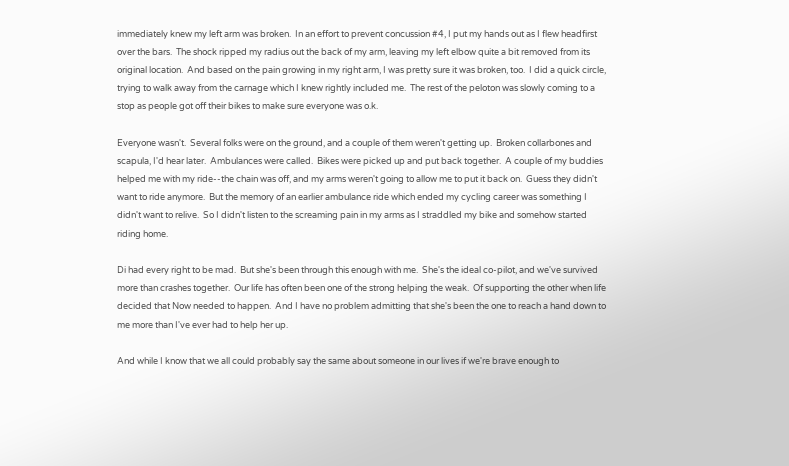immediately knew my left arm was broken.  In an effort to prevent concussion #4, I put my hands out as I flew headfirst over the bars.  The shock ripped my radius out the back of my arm, leaving my left elbow quite a bit removed from its original location.  And based on the pain growing in my right arm, I was pretty sure it was broken, too.  I did a quick circle, trying to walk away from the carnage which I knew rightly included me.  The rest of the peloton was slowly coming to a stop as people got off their bikes to make sure everyone was o.k.

Everyone wasn't.  Several folks were on the ground, and a couple of them weren't getting up.  Broken collarbones and scapula, I'd hear later.  Ambulances were called.  Bikes were picked up and put back together.  A couple of my buddies helped me with my ride--the chain was off, and my arms weren't going to allow me to put it back on.  Guess they didn't want to ride anymore.  But the memory of an earlier ambulance ride which ended my cycling career was something I didn't want to relive.  So I didn't listen to the screaming pain in my arms as I straddled my bike and somehow started riding home.

Di had every right to be mad.  But she's been through this enough with me.  She's the ideal co-pilot, and we've survived more than crashes together.  Our life has often been one of the strong helping the weak.  Of supporting the other when life decided that Now needed to happen.  And I have no problem admitting that she's been the one to reach a hand down to me more than I've ever had to help her up.

And while I know that we all could probably say the same about someone in our lives if we're brave enough to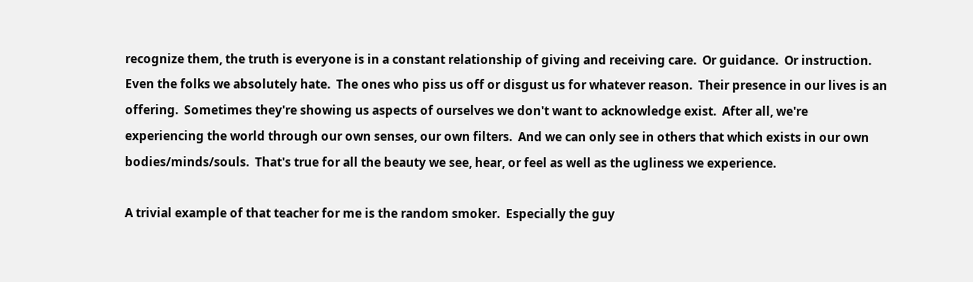recognize them, the truth is everyone is in a constant relationship of giving and receiving care.  Or guidance.  Or instruction.  Even the folks we absolutely hate.  The ones who piss us off or disgust us for whatever reason.  Their presence in our lives is an offering.  Sometimes they're showing us aspects of ourselves we don't want to acknowledge exist.  After all, we're experiencing the world through our own senses, our own filters.  And we can only see in others that which exists in our own bodies/minds/souls.  That's true for all the beauty we see, hear, or feel as well as the ugliness we experience.

A trivial example of that teacher for me is the random smoker.  Especially the guy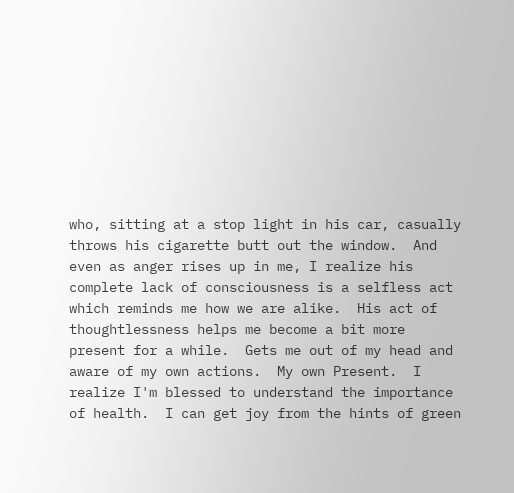who, sitting at a stop light in his car, casually throws his cigarette butt out the window.  And even as anger rises up in me, I realize his complete lack of consciousness is a selfless act which reminds me how we are alike.  His act of thoughtlessness helps me become a bit more present for a while.  Gets me out of my head and aware of my own actions.  My own Present.  I realize I'm blessed to understand the importance of health.  I can get joy from the hints of green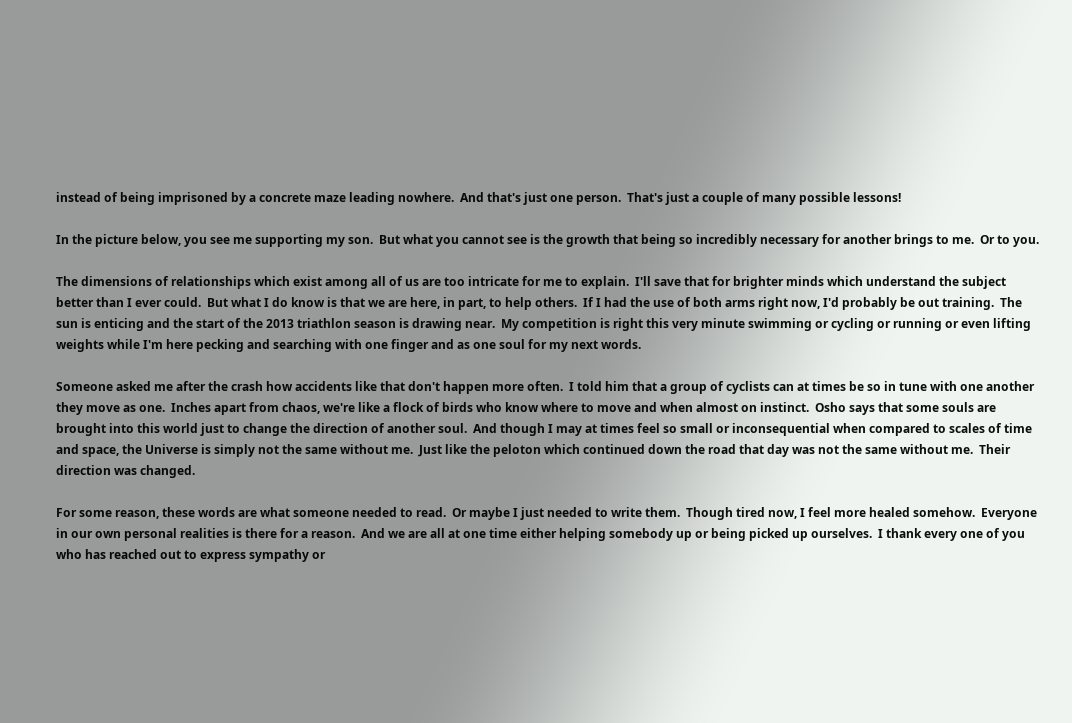instead of being imprisoned by a concrete maze leading nowhere.  And that's just one person.  That's just a couple of many possible lessons!

In the picture below, you see me supporting my son.  But what you cannot see is the growth that being so incredibly necessary for another brings to me.  Or to you.

The dimensions of relationships which exist among all of us are too intricate for me to explain.  I'll save that for brighter minds which understand the subject better than I ever could.  But what I do know is that we are here, in part, to help others.  If I had the use of both arms right now, I'd probably be out training.  The sun is enticing and the start of the 2013 triathlon season is drawing near.  My competition is right this very minute swimming or cycling or running or even lifting weights while I'm here pecking and searching with one finger and as one soul for my next words.

Someone asked me after the crash how accidents like that don't happen more often.  I told him that a group of cyclists can at times be so in tune with one another they move as one.  Inches apart from chaos, we're like a flock of birds who know where to move and when almost on instinct.  Osho says that some souls are brought into this world just to change the direction of another soul.  And though I may at times feel so small or inconsequential when compared to scales of time and space, the Universe is simply not the same without me.  Just like the peloton which continued down the road that day was not the same without me.  Their direction was changed.

For some reason, these words are what someone needed to read.  Or maybe I just needed to write them.  Though tired now, I feel more healed somehow.  Everyone in our own personal realities is there for a reason.  And we are all at one time either helping somebody up or being picked up ourselves.  I thank every one of you who has reached out to express sympathy or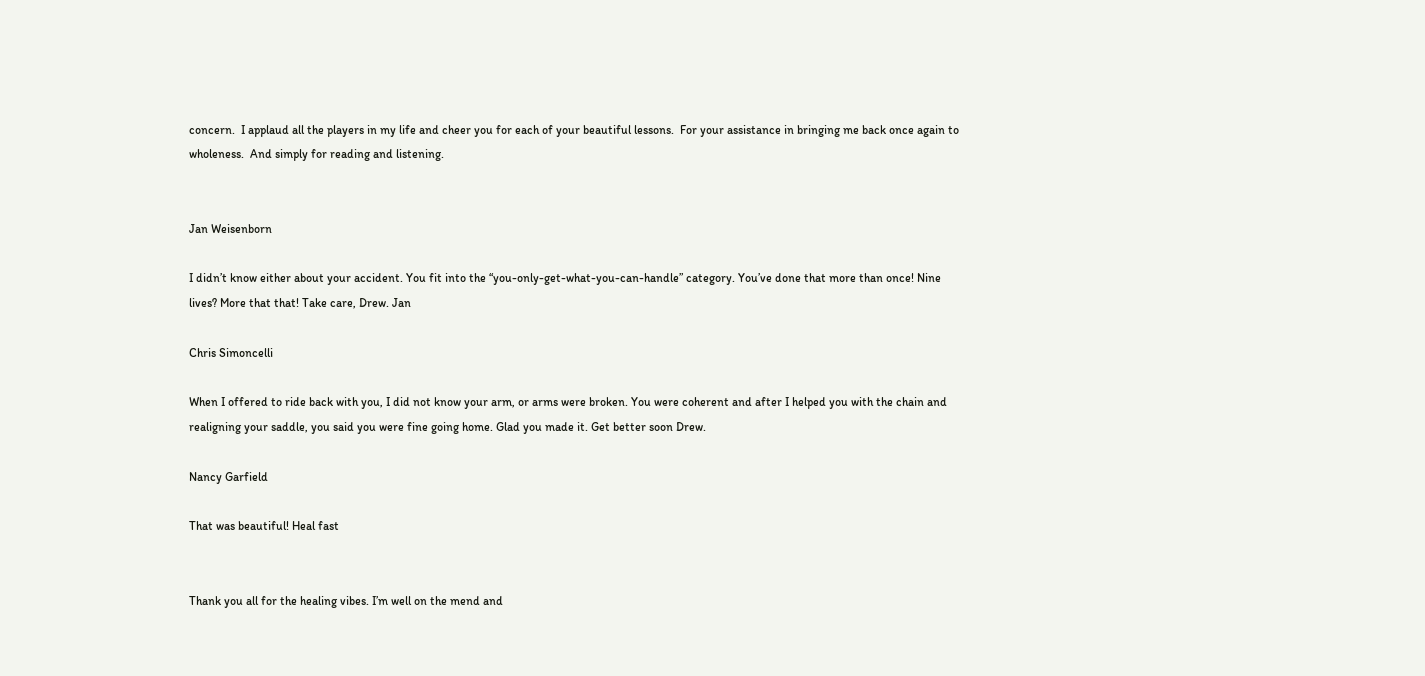concern.  I applaud all the players in my life and cheer you for each of your beautiful lessons.  For your assistance in bringing me back once again to wholeness.  And simply for reading and listening.


Jan Weisenborn

I didn’t know either about your accident. You fit into the “you-only-get-what-you-can-handle” category. You’ve done that more than once! Nine lives? More that that! Take care, Drew. Jan

Chris Simoncelli

When I offered to ride back with you, I did not know your arm, or arms were broken. You were coherent and after I helped you with the chain and realigning your saddle, you said you were fine going home. Glad you made it. Get better soon Drew.

Nancy Garfield

That was beautiful! Heal fast


Thank you all for the healing vibes. I’m well on the mend and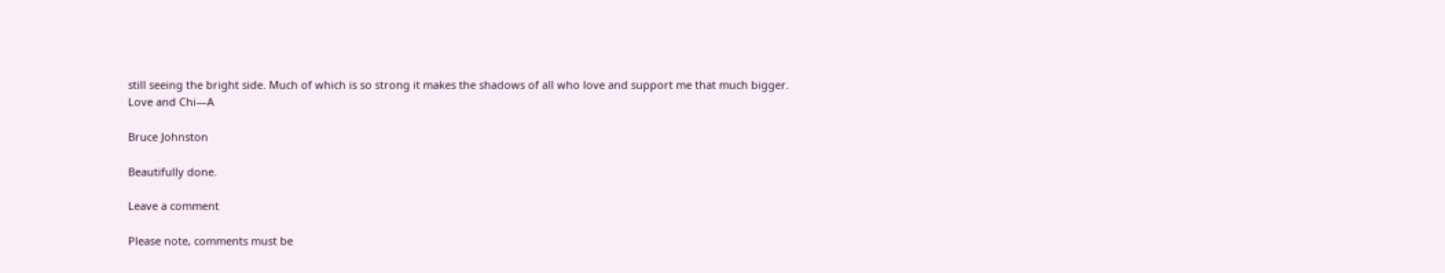still seeing the bright side. Much of which is so strong it makes the shadows of all who love and support me that much bigger. Love and Chi—A

Bruce Johnston

Beautifully done.

Leave a comment

Please note, comments must be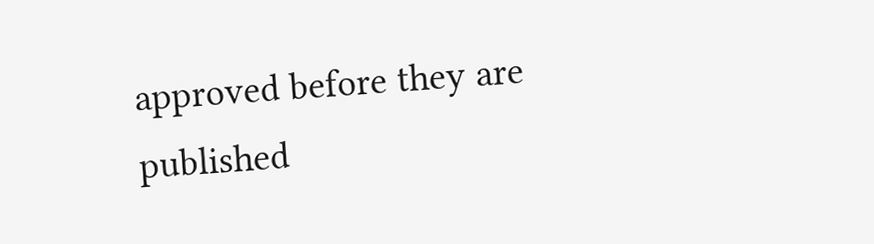approved before they are published